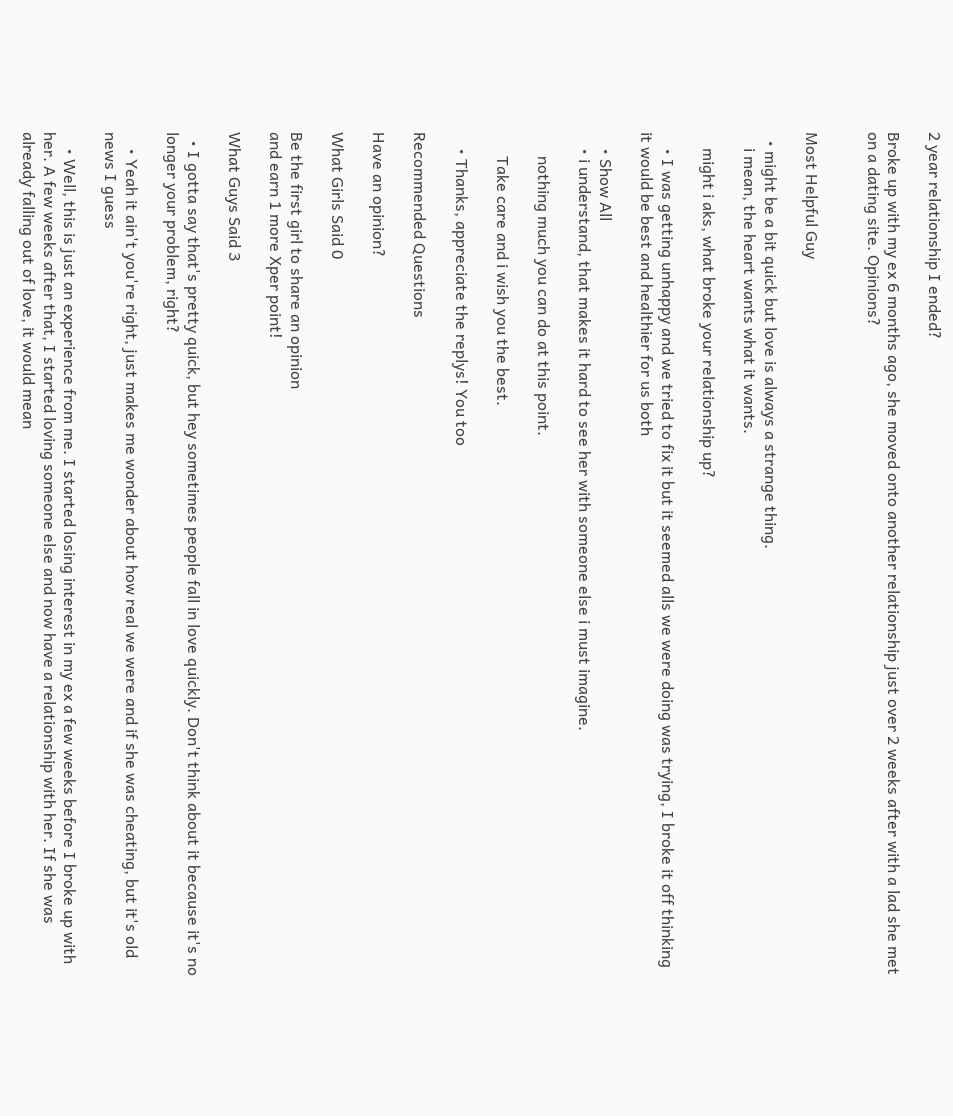2 year relationship I ended?

Broke up with my ex 6 months ago, she moved onto another relationship just over 2 weeks after with a lad she met on a dating site. Opinions?


Most Helpful Guy

  • might be a bit quick but love is always a strange thing.
    i mean, the heart wants what it wants.

    might i aks, what broke your relationship up?

    • I was getting unhappy and we tried to fix it but it seemed alls we were doing was trying, I broke it off thinking it would be best and healthier for us both

    • Show All
    • i understand, that makes it hard to see her with someone else i must imagine.

      nothing much you can do at this point.

      Take care and i wish you the best.

    • Thanks, appreciate the replys! You too

Recommended Questions

Have an opinion?

What Girls Said 0

Be the first girl to share an opinion
and earn 1 more Xper point!

What Guys Said 3

  • I gotta say that's pretty quick, but hey sometimes people fall in love quickly. Don't think about it because it's no longer your problem, right?

    • Yeah it ain't you're right, just makes me wonder about how real we were and if she was cheating, but it's old news I guess

    • Well, this is just an experience from me. I started losing interest in my ex a few weeks before I broke up with her. A few weeks after that, I started loving someone else and now have a relationship with her. If she was already falling out of love, it would mean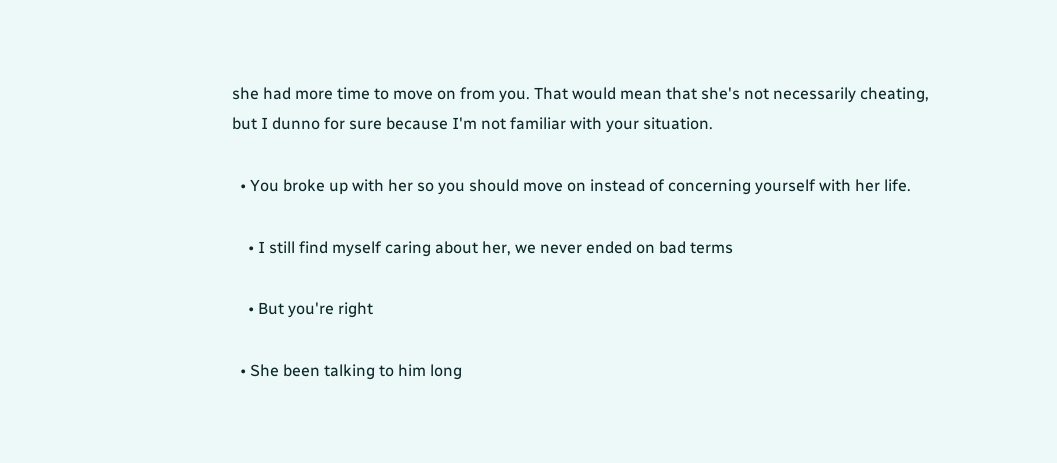she had more time to move on from you. That would mean that she's not necessarily cheating, but I dunno for sure because I'm not familiar with your situation.

  • You broke up with her so you should move on instead of concerning yourself with her life.

    • I still find myself caring about her, we never ended on bad terms

    • But you're right

  • She been talking to him long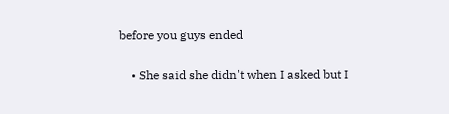before you guys ended

    • She said she didn't when I asked but I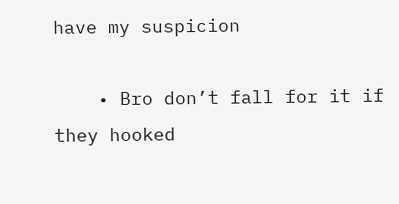have my suspicion

    • Bro don’t fall for it if they hooked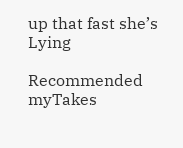up that fast she’s Lying

Recommended myTakes